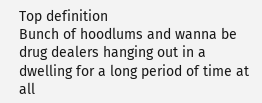Top definition
Bunch of hoodlums and wanna be drug dealers hanging out in a dwelling for a long period of time at all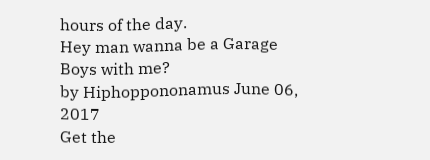hours of the day.
Hey man wanna be a Garage Boys with me?
by Hiphoppononamus June 06, 2017
Get the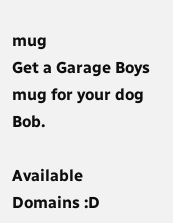mug
Get a Garage Boys mug for your dog Bob.

Available Domains :D